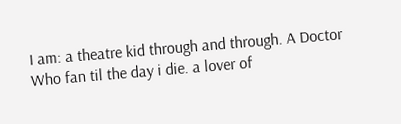I am: a theatre kid through and through. A Doctor Who fan til the day i die. a lover of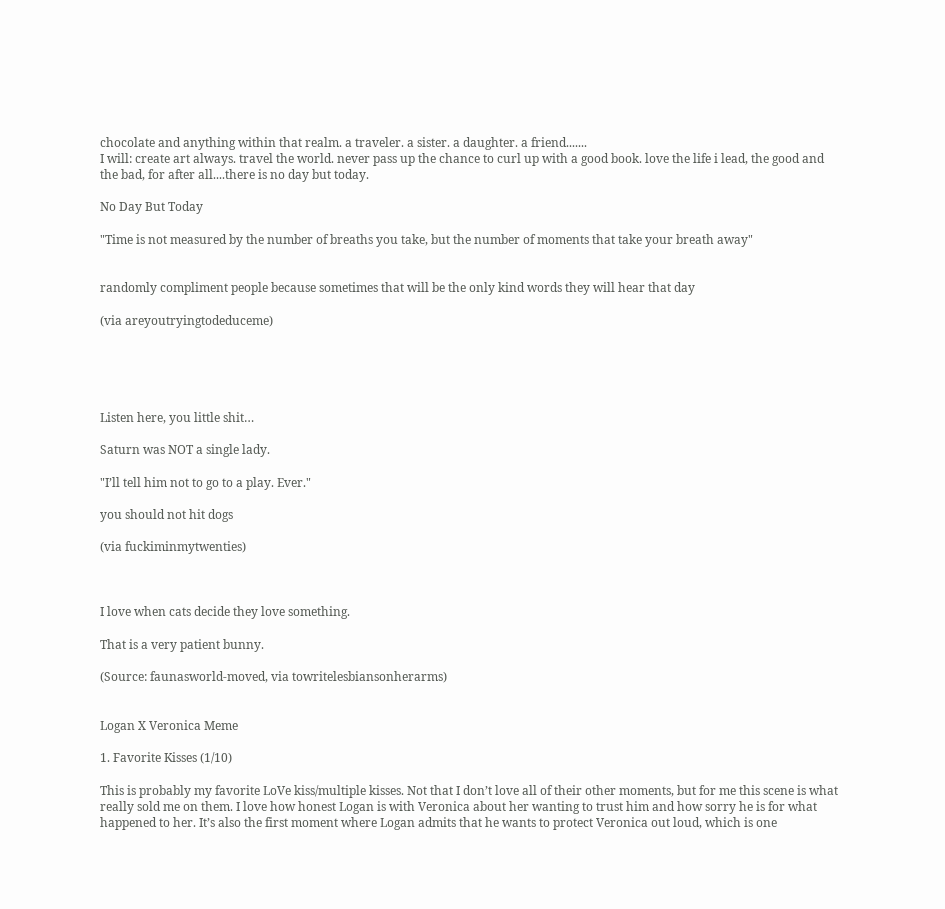chocolate and anything within that realm. a traveler. a sister. a daughter. a friend.......
I will: create art always. travel the world. never pass up the chance to curl up with a good book. love the life i lead, the good and the bad, for after all....there is no day but today.

No Day But Today

"Time is not measured by the number of breaths you take, but the number of moments that take your breath away"


randomly compliment people because sometimes that will be the only kind words they will hear that day

(via areyoutryingtodeduceme)





Listen here, you little shit…

Saturn was NOT a single lady.

"I’ll tell him not to go to a play. Ever."

you should not hit dogs

(via fuckiminmytwenties)



I love when cats decide they love something.

That is a very patient bunny.

(Source: faunasworld-moved, via towritelesbiansonherarms)


Logan X Veronica Meme

1. Favorite Kisses (1/10)

This is probably my favorite LoVe kiss/multiple kisses. Not that I don’t love all of their other moments, but for me this scene is what really sold me on them. I love how honest Logan is with Veronica about her wanting to trust him and how sorry he is for what happened to her. It’s also the first moment where Logan admits that he wants to protect Veronica out loud, which is one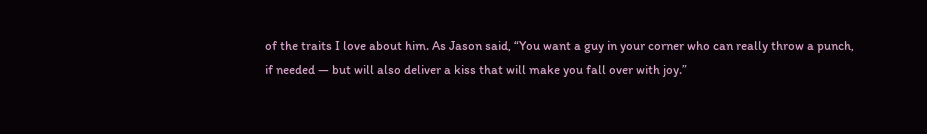of the traits I love about him. As Jason said, “You want a guy in your corner who can really throw a punch, if needed — but will also deliver a kiss that will make you fall over with joy.”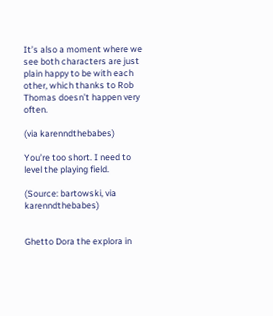It’s also a moment where we see both characters are just plain happy to be with each other, which thanks to Rob Thomas doesn’t happen very often.

(via karenndthebabes)

You’re too short. I need to level the playing field.

(Source: bartowski, via karenndthebabes)


Ghetto Dora the explora in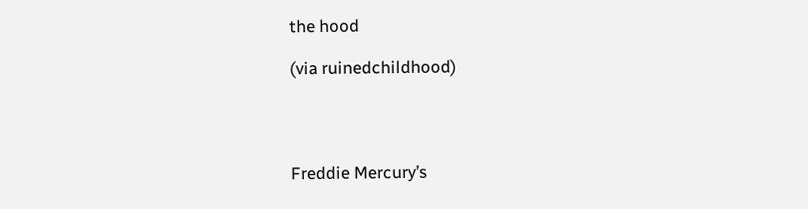the hood

(via ruinedchildhood)




Freddie Mercury’s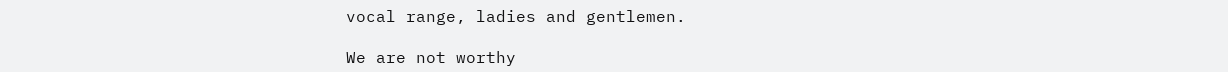vocal range, ladies and gentlemen.

We are not worthy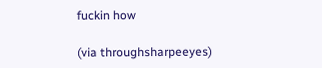fuckin how

(via throughsharpeeyes)